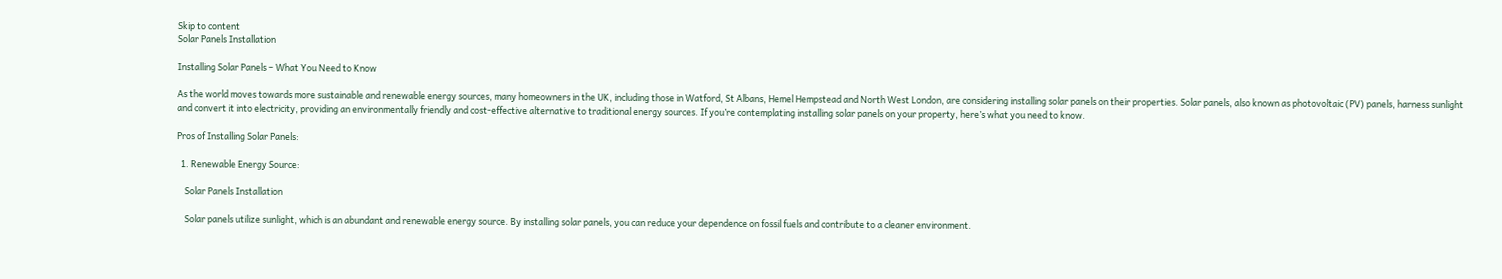Skip to content
Solar Panels Installation

Installing Solar Panels – What You Need to Know

As the world moves towards more sustainable and renewable energy sources, many homeowners in the UK, including those in Watford, St Albans, Hemel Hempstead and North West London, are considering installing solar panels on their properties. Solar panels, also known as photovoltaic (PV) panels, harness sunlight and convert it into electricity, providing an environmentally friendly and cost-effective alternative to traditional energy sources. If you’re contemplating installing solar panels on your property, here’s what you need to know.

Pros of Installing Solar Panels:

  1. Renewable Energy Source:

    Solar Panels Installation

    Solar panels utilize sunlight, which is an abundant and renewable energy source. By installing solar panels, you can reduce your dependence on fossil fuels and contribute to a cleaner environment.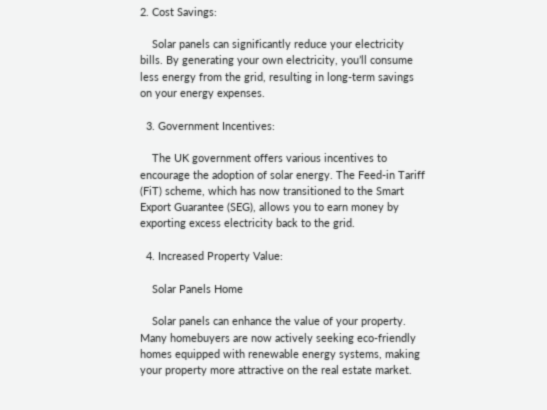2. Cost Savings:

    Solar panels can significantly reduce your electricity bills. By generating your own electricity, you’ll consume less energy from the grid, resulting in long-term savings on your energy expenses.

  3. Government Incentives:

    The UK government offers various incentives to encourage the adoption of solar energy. The Feed-in Tariff (FiT) scheme, which has now transitioned to the Smart Export Guarantee (SEG), allows you to earn money by exporting excess electricity back to the grid.

  4. Increased Property Value:

    Solar Panels Home

    Solar panels can enhance the value of your property. Many homebuyers are now actively seeking eco-friendly homes equipped with renewable energy systems, making your property more attractive on the real estate market.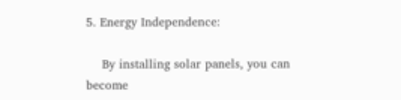5. Energy Independence:

    By installing solar panels, you can become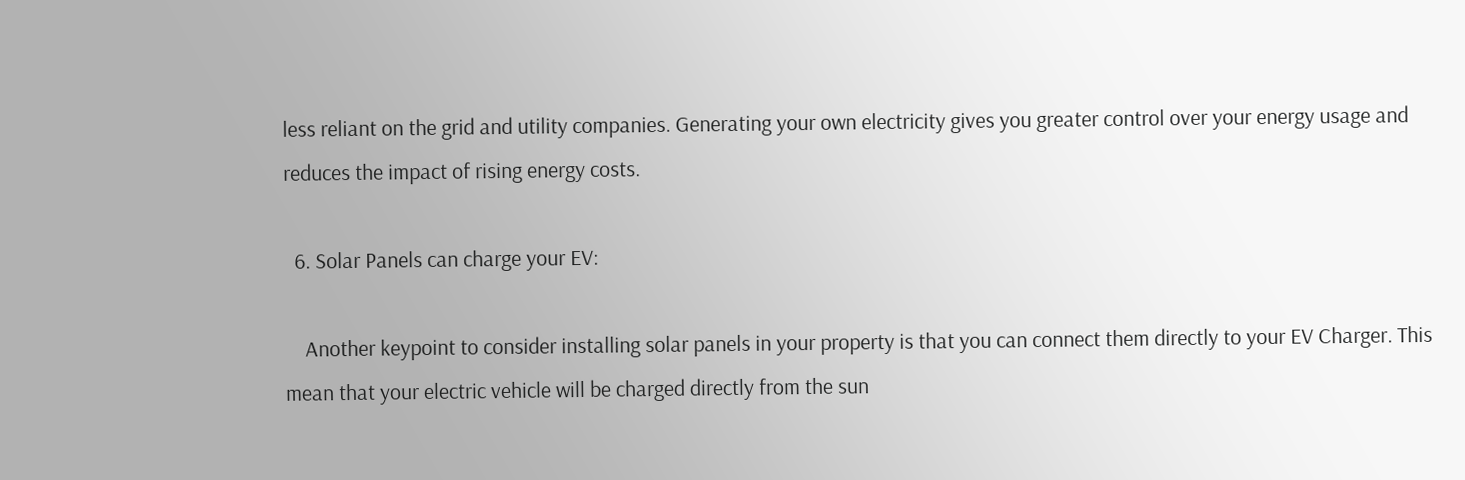less reliant on the grid and utility companies. Generating your own electricity gives you greater control over your energy usage and reduces the impact of rising energy costs.

  6. Solar Panels can charge your EV:

    Another keypoint to consider installing solar panels in your property is that you can connect them directly to your EV Charger. This mean that your electric vehicle will be charged directly from the sun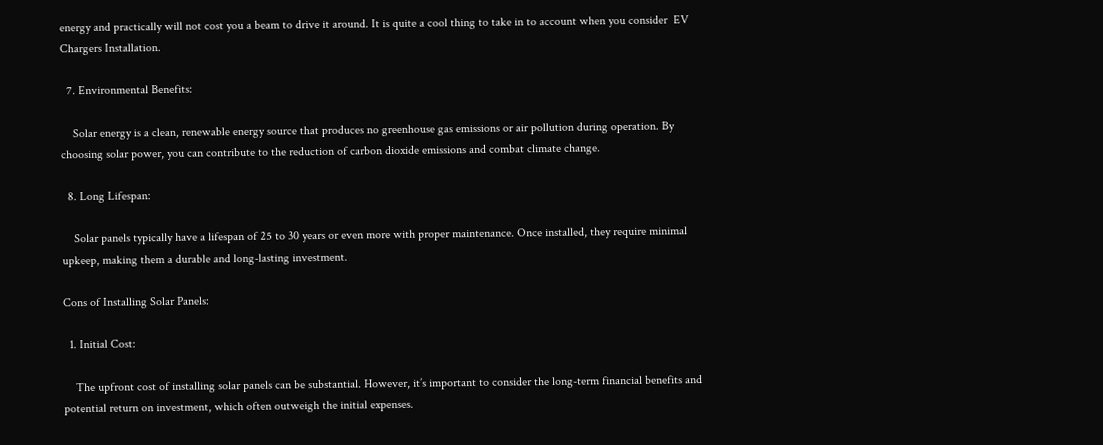energy and practically will not cost you a beam to drive it around. It is quite a cool thing to take in to account when you consider  EV Chargers Installation.

  7. Environmental Benefits:

    Solar energy is a clean, renewable energy source that produces no greenhouse gas emissions or air pollution during operation. By choosing solar power, you can contribute to the reduction of carbon dioxide emissions and combat climate change.

  8. Long Lifespan:

    Solar panels typically have a lifespan of 25 to 30 years or even more with proper maintenance. Once installed, they require minimal upkeep, making them a durable and long-lasting investment.

Cons of Installing Solar Panels:

  1. Initial Cost:

    The upfront cost of installing solar panels can be substantial. However, it’s important to consider the long-term financial benefits and potential return on investment, which often outweigh the initial expenses.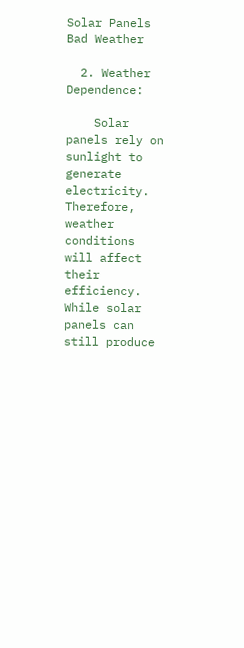Solar Panels Bad Weather

  2. Weather Dependence:

    Solar panels rely on sunlight to generate electricity. Therefore, weather conditions will affect their efficiency. While solar panels can still produce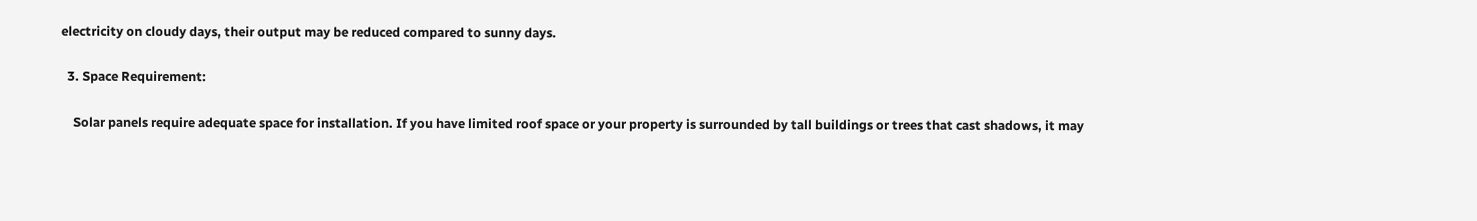electricity on cloudy days, their output may be reduced compared to sunny days.

  3. Space Requirement:

    Solar panels require adequate space for installation. If you have limited roof space or your property is surrounded by tall buildings or trees that cast shadows, it may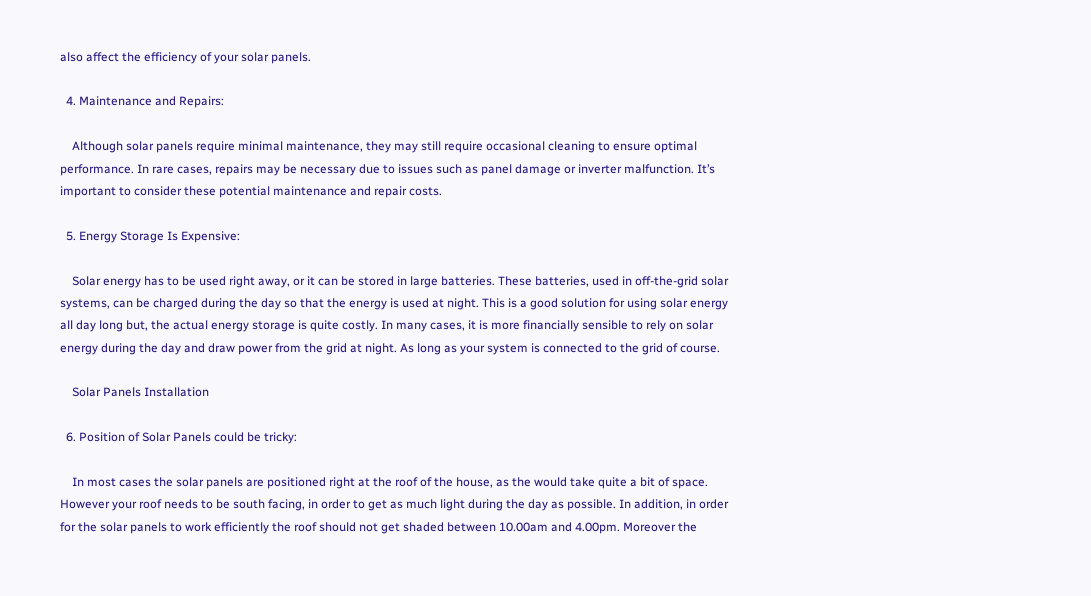also affect the efficiency of your solar panels.

  4. Maintenance and Repairs:

    Although solar panels require minimal maintenance, they may still require occasional cleaning to ensure optimal performance. In rare cases, repairs may be necessary due to issues such as panel damage or inverter malfunction. It’s important to consider these potential maintenance and repair costs.

  5. Energy Storage Is Expensive:

    Solar energy has to be used right away, or it can be stored in large batteries. These batteries, used in off-the-grid solar systems, can be charged during the day so that the energy is used at night. This is a good solution for using solar energy all day long but, the actual energy storage is quite costly. In many cases, it is more financially sensible to rely on solar energy during the day and draw power from the grid at night. As long as your system is connected to the grid of course.

    Solar Panels Installation

  6. Position of Solar Panels could be tricky:

    In most cases the solar panels are positioned right at the roof of the house, as the would take quite a bit of space. However your roof needs to be south facing, in order to get as much light during the day as possible. In addition, in order for the solar panels to work efficiently the roof should not get shaded between 10.00am and 4.00pm. Moreover the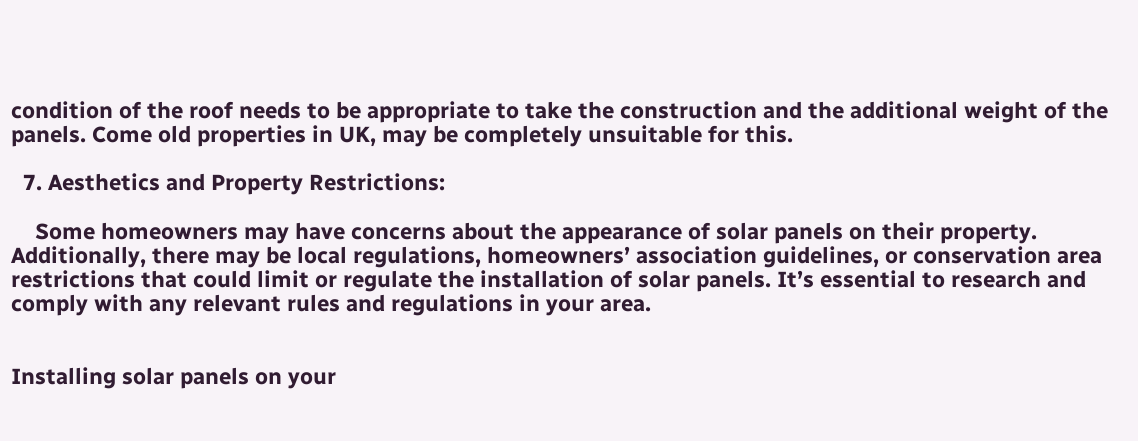condition of the roof needs to be appropriate to take the construction and the additional weight of the panels. Come old properties in UK, may be completely unsuitable for this.

  7. Aesthetics and Property Restrictions:

    Some homeowners may have concerns about the appearance of solar panels on their property. Additionally, there may be local regulations, homeowners’ association guidelines, or conservation area restrictions that could limit or regulate the installation of solar panels. It’s essential to research and comply with any relevant rules and regulations in your area.


Installing solar panels on your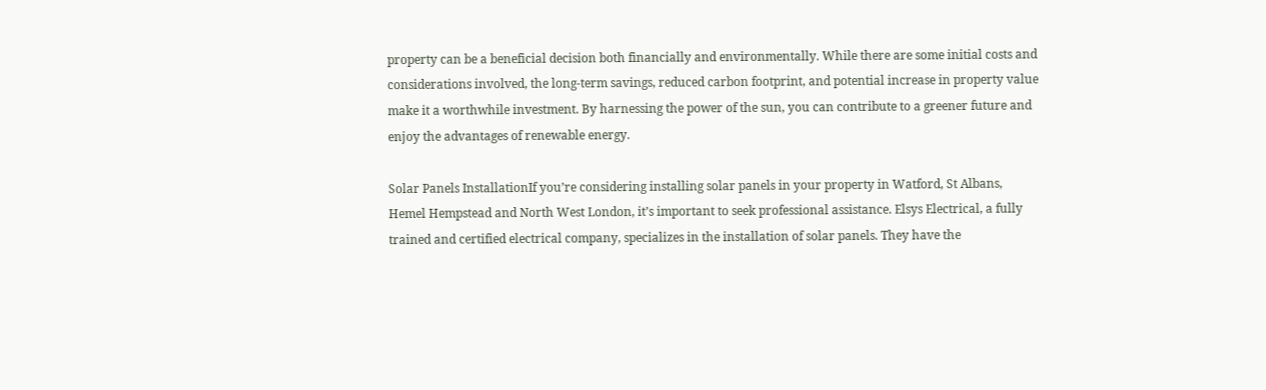property can be a beneficial decision both financially and environmentally. While there are some initial costs and considerations involved, the long-term savings, reduced carbon footprint, and potential increase in property value make it a worthwhile investment. By harnessing the power of the sun, you can contribute to a greener future and enjoy the advantages of renewable energy.

Solar Panels InstallationIf you’re considering installing solar panels in your property in Watford, St Albans, Hemel Hempstead and North West London, it’s important to seek professional assistance. Elsys Electrical, a fully trained and certified electrical company, specializes in the installation of solar panels. They have the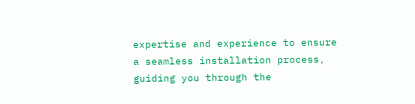expertise and experience to ensure a seamless installation process, guiding you through the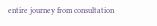entire journey from consultation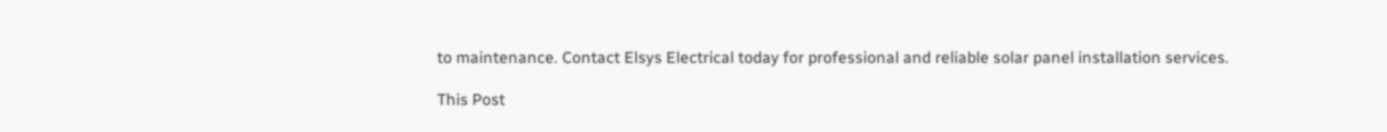to maintenance. Contact Elsys Electrical today for professional and reliable solar panel installation services.

This Post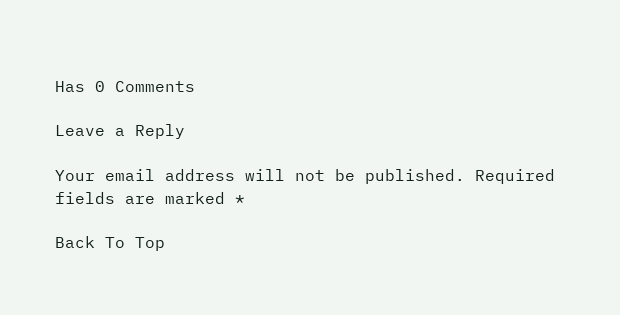Has 0 Comments

Leave a Reply

Your email address will not be published. Required fields are marked *

Back To Top